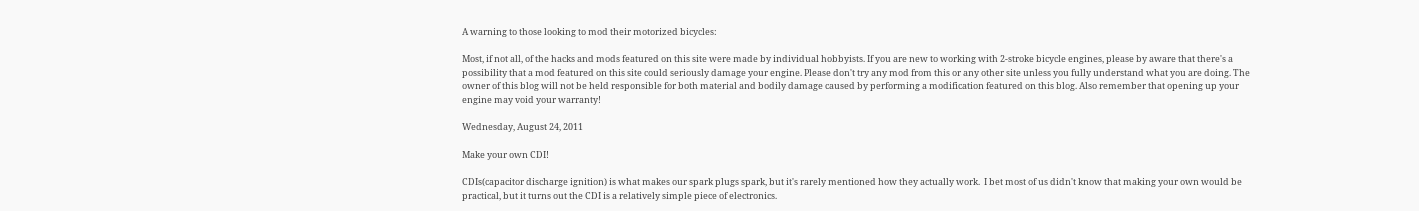A warning to those looking to mod their motorized bicycles:

Most, if not all, of the hacks and mods featured on this site were made by individual hobbyists. If you are new to working with 2-stroke bicycle engines, please by aware that there's a possibility that a mod featured on this site could seriously damage your engine. Please don't try any mod from this or any other site unless you fully understand what you are doing. The owner of this blog will not be held responsible for both material and bodily damage caused by performing a modification featured on this blog. Also remember that opening up your engine may void your warranty!

Wednesday, August 24, 2011

Make your own CDI!

CDIs(capacitor discharge ignition) is what makes our spark plugs spark, but it's rarely mentioned how they actually work.  I bet most of us didn't know that making your own would be practical, but it turns out the CDI is a relatively simple piece of electronics.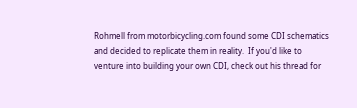Rohmell from motorbicycling.com found some CDI schematics and decided to replicate them in reality.  If you'd like to venture into building your own CDI, check out his thread for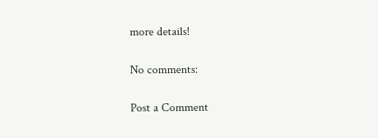more details!

No comments:

Post a Comment